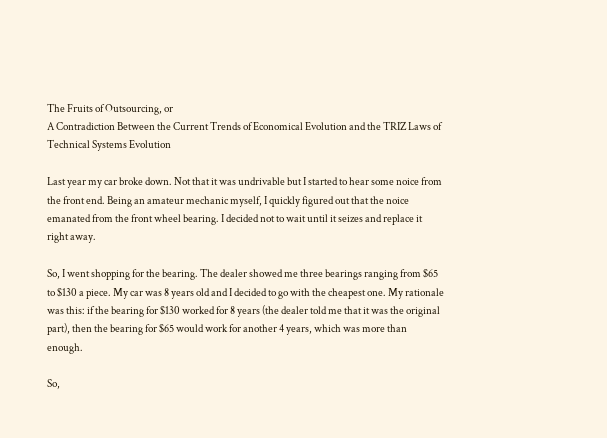The Fruits of Outsourcing, or
A Contradiction Between the Current Trends of Economical Evolution and the TRIZ Laws of Technical Systems Evolution

Last year my car broke down. Not that it was undrivable but I started to hear some noice from the front end. Being an amateur mechanic myself, I quickly figured out that the noice emanated from the front wheel bearing. I decided not to wait until it seizes and replace it right away.

So, I went shopping for the bearing. The dealer showed me three bearings ranging from $65 to $130 a piece. My car was 8 years old and I decided to go with the cheapest one. My rationale was this: if the bearing for $130 worked for 8 years (the dealer told me that it was the original part), then the bearing for $65 would work for another 4 years, which was more than enough.

So,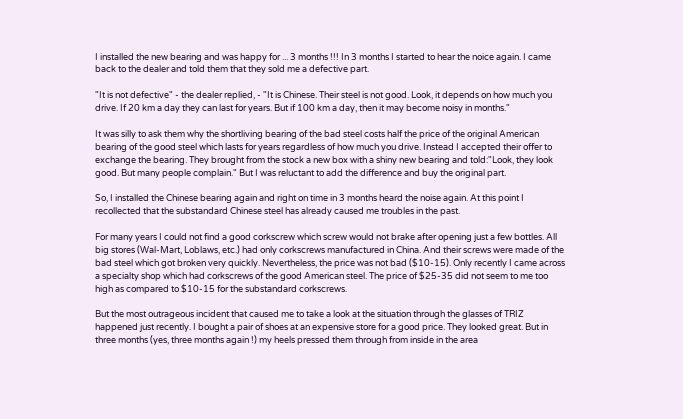I installed the new bearing and was happy for ... 3 months !!! In 3 months I started to hear the noice again. I came back to the dealer and told them that they sold me a defective part.

"It is not defective" - the dealer replied, - "It is Chinese. Their steel is not good. Look, it depends on how much you drive. If 20 km a day they can last for years. But if 100 km a day, then it may become noisy in months."

It was silly to ask them why the shortliving bearing of the bad steel costs half the price of the original American bearing of the good steel which lasts for years regardless of how much you drive. Instead I accepted their offer to exchange the bearing. They brought from the stock a new box with a shiny new bearing and told:"Look, they look good. But many people complain." But I was reluctant to add the difference and buy the original part.

So, I installed the Chinese bearing again and right on time in 3 months heard the noise again. At this point I recollected that the substandard Chinese steel has already caused me troubles in the past.

For many years I could not find a good corkscrew which screw would not brake after opening just a few bottles. All big stores (Wal-Mart, Loblaws, etc.) had only corkscrews manufactured in China. And their screws were made of the bad steel which got broken very quickly. Nevertheless, the price was not bad ($10-15). Only recently I came across a specialty shop which had corkscrews of the good American steel. The price of $25-35 did not seem to me too high as compared to $10-15 for the substandard corkscrews.

But the most outrageous incident that caused me to take a look at the situation through the glasses of TRIZ happened just recently. I bought a pair of shoes at an expensive store for a good price. They looked great. But in three months (yes, three months again !) my heels pressed them through from inside in the area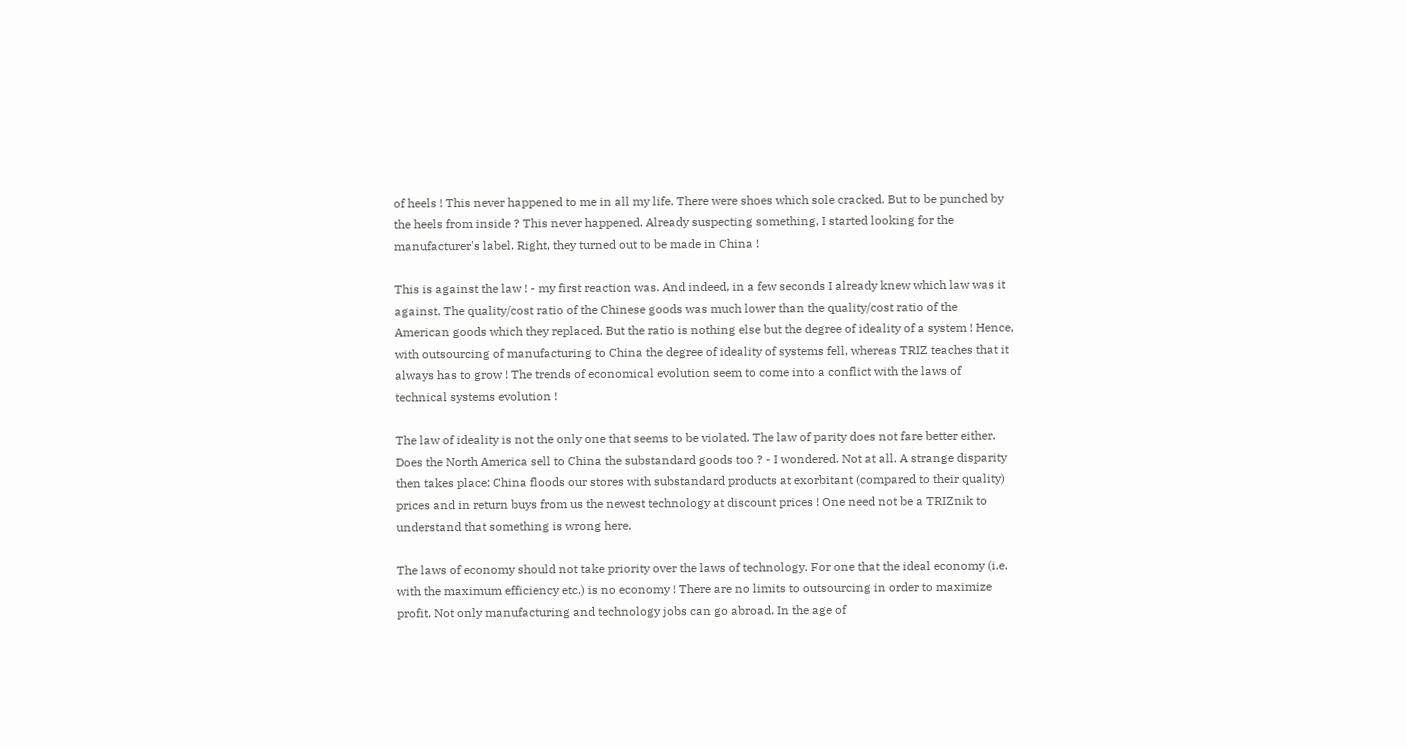of heels ! This never happened to me in all my life. There were shoes which sole cracked. But to be punched by the heels from inside ? This never happened. Already suspecting something, I started looking for the manufacturer's label. Right, they turned out to be made in China !

This is against the law ! - my first reaction was. And indeed, in a few seconds I already knew which law was it against. The quality/cost ratio of the Chinese goods was much lower than the quality/cost ratio of the American goods which they replaced. But the ratio is nothing else but the degree of ideality of a system ! Hence, with outsourcing of manufacturing to China the degree of ideality of systems fell, whereas TRIZ teaches that it always has to grow ! The trends of economical evolution seem to come into a conflict with the laws of technical systems evolution !

The law of ideality is not the only one that seems to be violated. The law of parity does not fare better either. Does the North America sell to China the substandard goods too ? - I wondered. Not at all. A strange disparity then takes place: China floods our stores with substandard products at exorbitant (compared to their quality) prices and in return buys from us the newest technology at discount prices ! One need not be a TRIZnik to understand that something is wrong here.

The laws of economy should not take priority over the laws of technology. For one that the ideal economy (i.e. with the maximum efficiency etc.) is no economy ! There are no limits to outsourcing in order to maximize profit. Not only manufacturing and technology jobs can go abroad. In the age of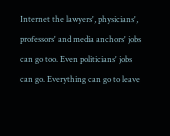Internet the lawyers', physicians', professors' and media anchors' jobs can go too. Even politicians' jobs can go. Everything can go to leave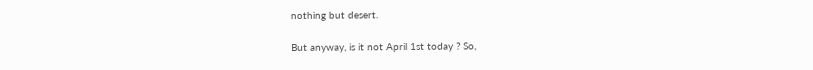nothing but desert.

But anyway, is it not April 1st today ? So,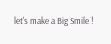let's make a Big Smile !